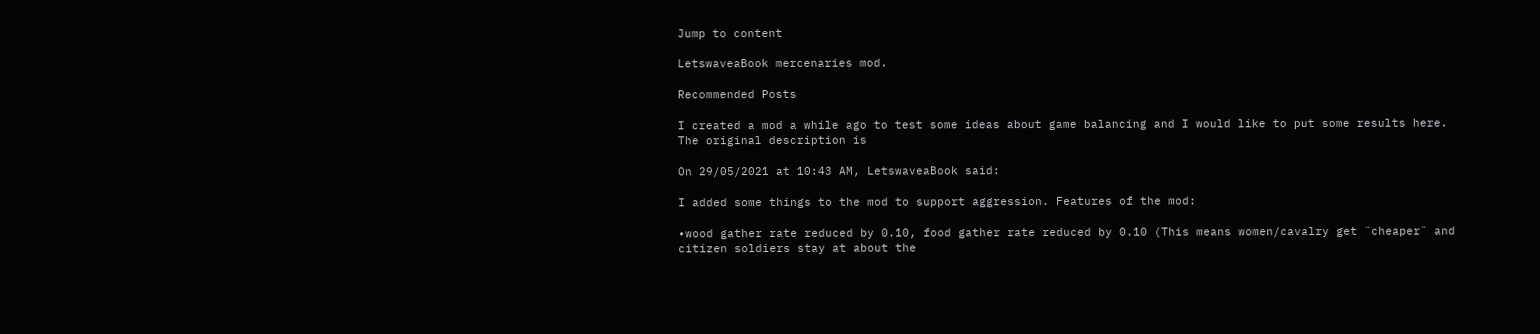Jump to content

LetswaveaBook mercenaries mod.

Recommended Posts

I created a mod a while ago to test some ideas about game balancing and I would like to put some results here. The original description is

On 29/05/2021 at 10:43 AM, LetswaveaBook said:

I added some things to the mod to support aggression. Features of the mod:

•wood gather rate reduced by 0.10, food gather rate reduced by 0.10 (This means women/cavalry get ¨cheaper¨ and citizen soldiers stay at about the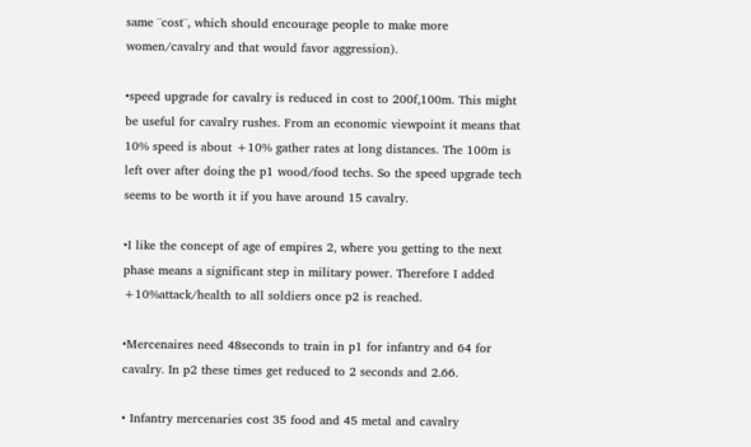same ¨cost¨, which should encourage people to make more women/cavalry and that would favor aggression).

•speed upgrade for cavalry is reduced in cost to 200f,100m. This might be useful for cavalry rushes. From an economic viewpoint it means that 10% speed is about +10% gather rates at long distances. The 100m is left over after doing the p1 wood/food techs. So the speed upgrade tech seems to be worth it if you have around 15 cavalry.

•I like the concept of age of empires 2, where you getting to the next phase means a significant step in military power. Therefore I added +10%attack/health to all soldiers once p2 is reached.

•Mercenaires need 48seconds to train in p1 for infantry and 64 for cavalry. In p2 these times get reduced to 2 seconds and 2.66.

• Infantry mercenaries cost 35 food and 45 metal and cavalry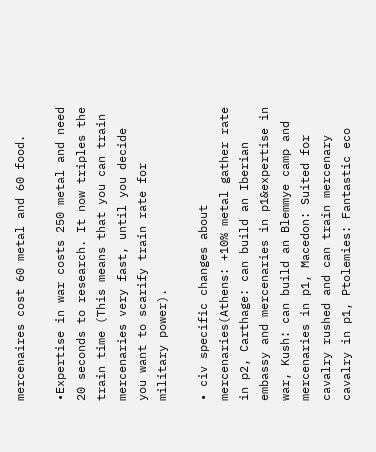mercenaires cost 60 metal and 60 food.

•Expertise in war costs 250 metal and need 20 seconds to research. It now triples the train time (This means that you can train mercenaries very fast, until you decide you want to scarify train rate for military power).

• civ specific changes about mercenaries(Athens: +10% metal gather rate in p2, Carthage: can build an Iberian embassy and mercenaries in p1&expertise in war, Kush: can build an Blemmye camp and mercenaries in p1, Macedon: Suited for cavalry rushed and can train mercenary cavalry in p1, Ptolemies: Fantastic eco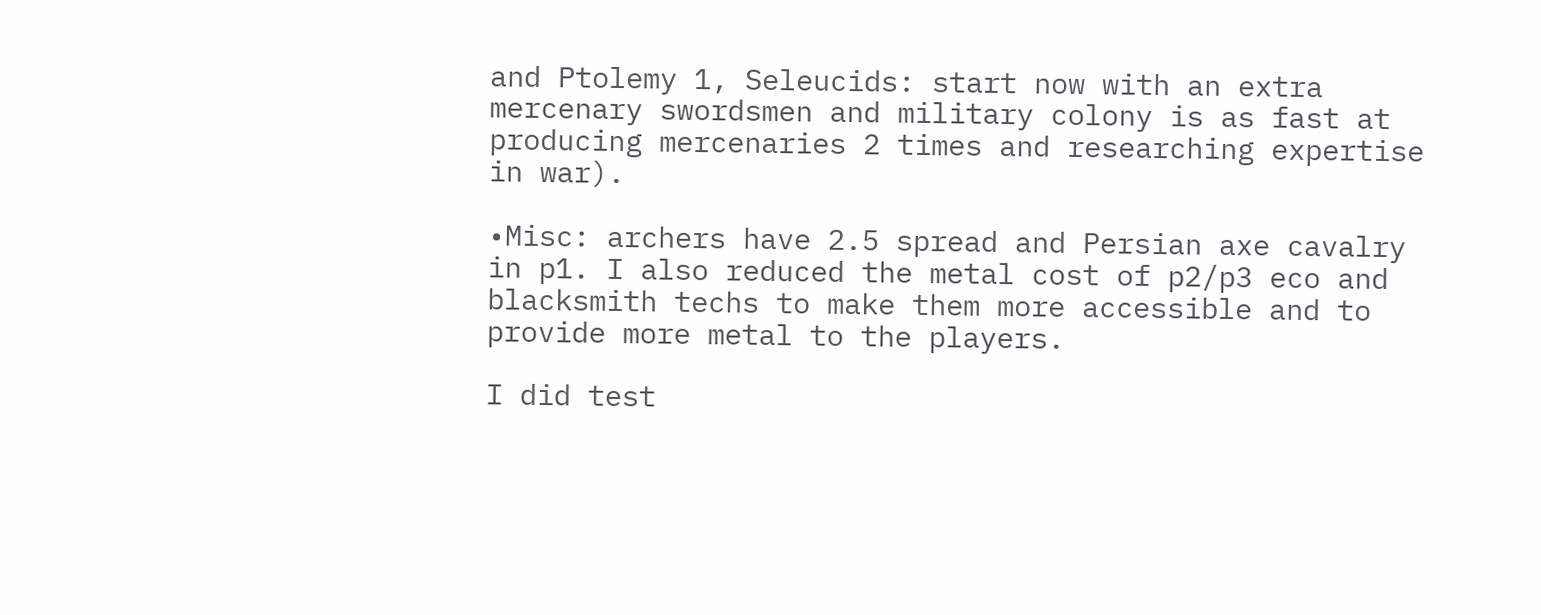and Ptolemy 1, Seleucids: start now with an extra mercenary swordsmen and military colony is as fast at producing mercenaries 2 times and researching expertise in war).

•Misc: archers have 2.5 spread and Persian axe cavalry in p1. I also reduced the metal cost of p2/p3 eco and blacksmith techs to make them more accessible and to provide more metal to the players.

I did test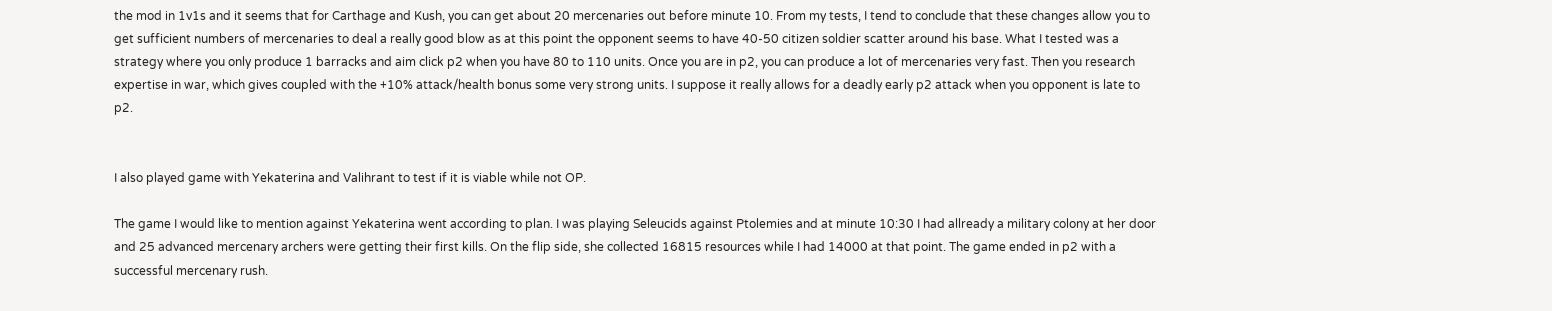the mod in 1v1s and it seems that for Carthage and Kush, you can get about 20 mercenaries out before minute 10. From my tests, I tend to conclude that these changes allow you to get sufficient numbers of mercenaries to deal a really good blow as at this point the opponent seems to have 40-50 citizen soldier scatter around his base. What I tested was a strategy where you only produce 1 barracks and aim click p2 when you have 80 to 110 units. Once you are in p2, you can produce a lot of mercenaries very fast. Then you research expertise in war, which gives coupled with the +10% attack/health bonus some very strong units. I suppose it really allows for a deadly early p2 attack when you opponent is late to p2.


I also played game with Yekaterina and Valihrant to test if it is viable while not OP.

The game I would like to mention against Yekaterina went according to plan. I was playing Seleucids against Ptolemies and at minute 10:30 I had allready a military colony at her door and 25 advanced mercenary archers were getting their first kills. On the flip side, she collected 16815 resources while I had 14000 at that point. The game ended in p2 with a successful mercenary rush.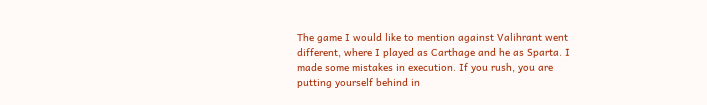The game I would like to mention against Valihrant went different, where I played as Carthage and he as Sparta. I made some mistakes in execution. If you rush, you are putting yourself behind in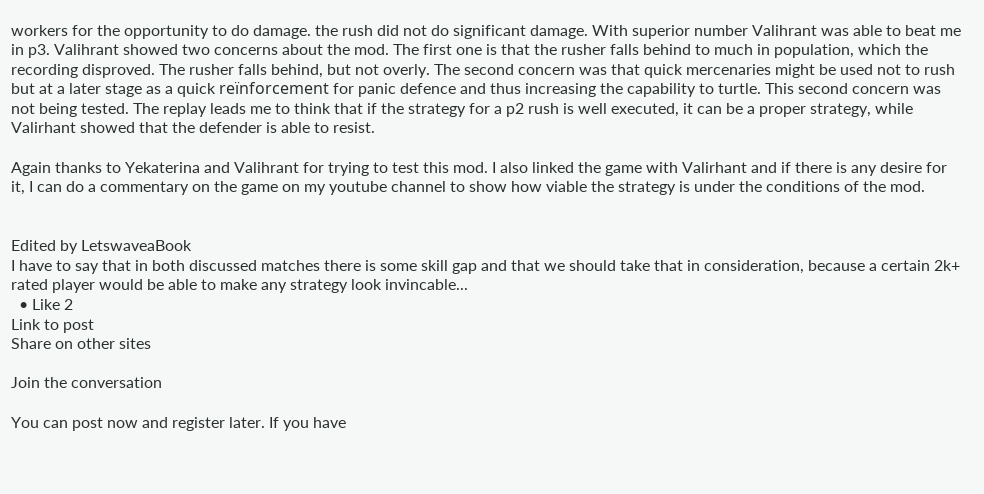workers for the opportunity to do damage. the rush did not do significant damage. With superior number Valihrant was able to beat me in p3. Valihrant showed two concerns about the mod. The first one is that the rusher falls behind to much in population, which the recording disproved. The rusher falls behind, but not overly. The second concern was that quick mercenaries might be used not to rush but at a later stage as a quick reïnforcement for panic defence and thus increasing the capability to turtle. This second concern was not being tested. The replay leads me to think that if the strategy for a p2 rush is well executed, it can be a proper strategy, while Valirhant showed that the defender is able to resist.

Again thanks to Yekaterina and Valihrant for trying to test this mod. I also linked the game with Valirhant and if there is any desire for it, I can do a commentary on the game on my youtube channel to show how viable the strategy is under the conditions of the mod.


Edited by LetswaveaBook
I have to say that in both discussed matches there is some skill gap and that we should take that in consideration, because a certain 2k+ rated player would be able to make any strategy look invincable...
  • Like 2
Link to post
Share on other sites

Join the conversation

You can post now and register later. If you have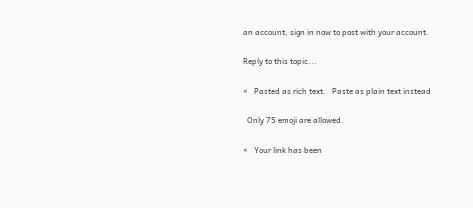an account, sign in now to post with your account.

Reply to this topic...

×   Pasted as rich text.   Paste as plain text instead

  Only 75 emoji are allowed.

×   Your link has been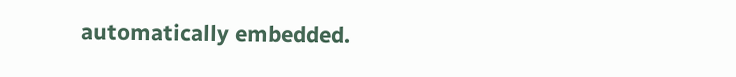automatically embedded.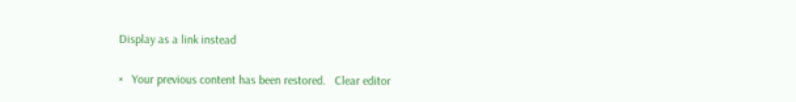Display as a link instead

×   Your previous content has been restored.   Clear editor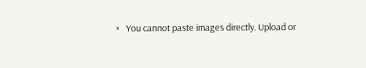×   You cannot paste images directly. Upload or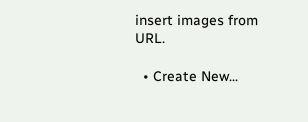insert images from URL.

  • Create New...